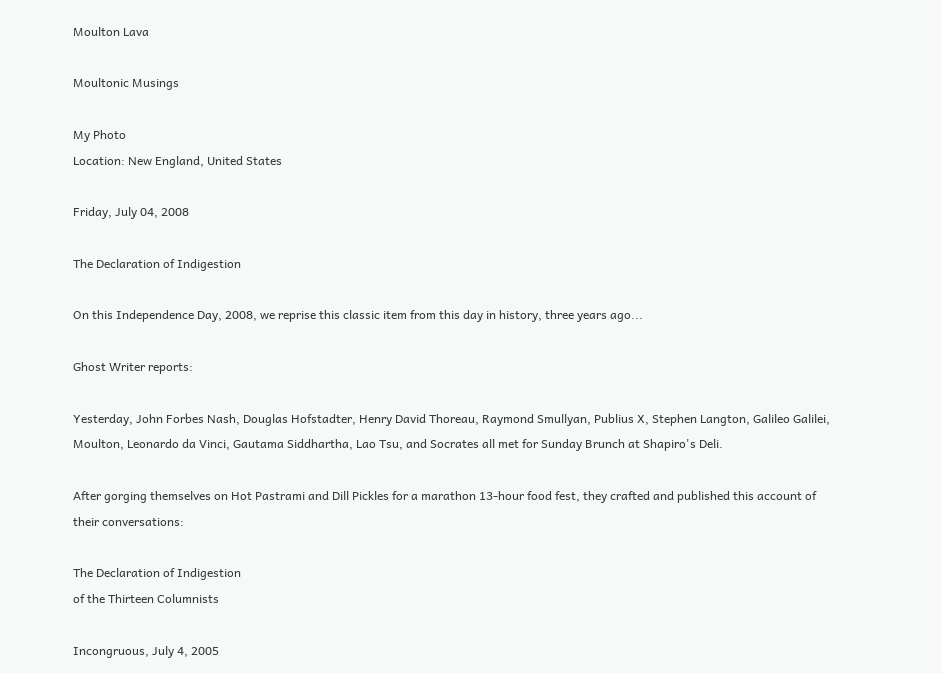Moulton Lava

Moultonic Musings

My Photo
Location: New England, United States

Friday, July 04, 2008

The Declaration of Indigestion

On this Independence Day, 2008, we reprise this classic item from this day in history, three years ago...

Ghost Writer reports:

Yesterday, John Forbes Nash, Douglas Hofstadter, Henry David Thoreau, Raymond Smullyan, Publius X, Stephen Langton, Galileo Galilei, Moulton, Leonardo da Vinci, Gautama Siddhartha, Lao Tsu, and Socrates all met for Sunday Brunch at Shapiro's Deli.

After gorging themselves on Hot Pastrami and Dill Pickles for a marathon 13-hour food fest, they crafted and published this account of their conversations:

The Declaration of Indigestion
of the Thirteen Columnists

Incongruous, July 4, 2005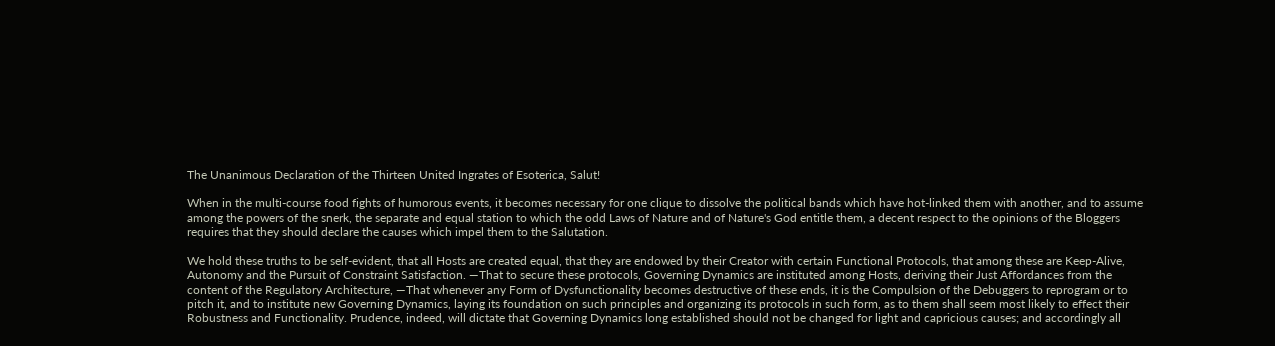The Unanimous Declaration of the Thirteen United Ingrates of Esoterica, Salut!

When in the multi-course food fights of humorous events, it becomes necessary for one clique to dissolve the political bands which have hot-linked them with another, and to assume among the powers of the snerk, the separate and equal station to which the odd Laws of Nature and of Nature's God entitle them, a decent respect to the opinions of the Bloggers requires that they should declare the causes which impel them to the Salutation.

We hold these truths to be self-evident, that all Hosts are created equal, that they are endowed by their Creator with certain Functional Protocols, that among these are Keep-Alive, Autonomy and the Pursuit of Constraint Satisfaction. —That to secure these protocols, Governing Dynamics are instituted among Hosts, deriving their Just Affordances from the content of the Regulatory Architecture, —That whenever any Form of Dysfunctionality becomes destructive of these ends, it is the Compulsion of the Debuggers to reprogram or to pitch it, and to institute new Governing Dynamics, laying its foundation on such principles and organizing its protocols in such form, as to them shall seem most likely to effect their Robustness and Functionality. Prudence, indeed, will dictate that Governing Dynamics long established should not be changed for light and capricious causes; and accordingly all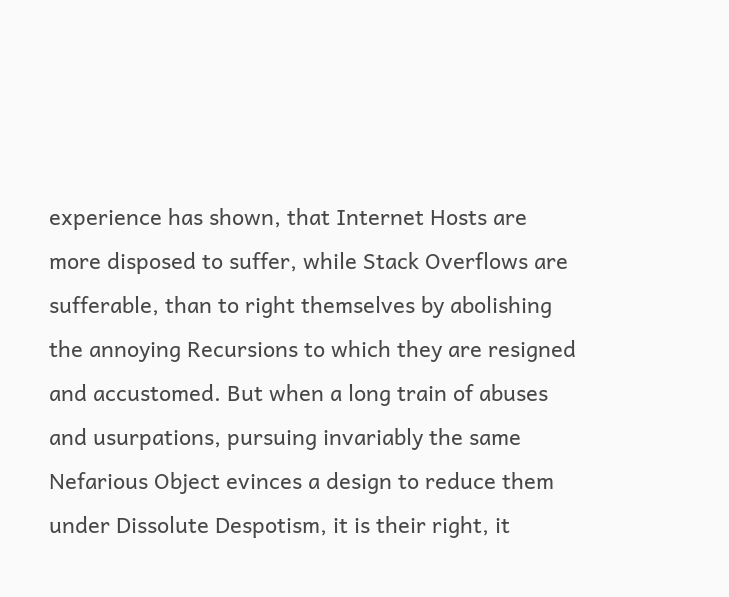experience has shown, that Internet Hosts are more disposed to suffer, while Stack Overflows are sufferable, than to right themselves by abolishing the annoying Recursions to which they are resigned and accustomed. But when a long train of abuses and usurpations, pursuing invariably the same Nefarious Object evinces a design to reduce them under Dissolute Despotism, it is their right, it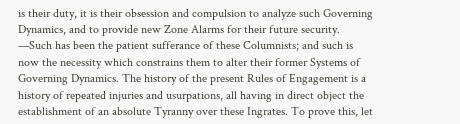is their duty, it is their obsession and compulsion to analyze such Governing Dynamics, and to provide new Zone Alarms for their future security. —Such has been the patient sufferance of these Columnists; and such is now the necessity which constrains them to alter their former Systems of Governing Dynamics. The history of the present Rules of Engagement is a history of repeated injuries and usurpations, all having in direct object the establishment of an absolute Tyranny over these Ingrates. To prove this, let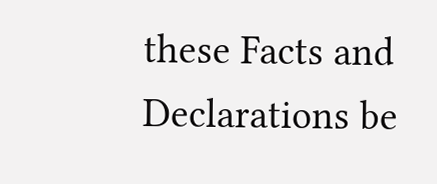these Facts and Declarations be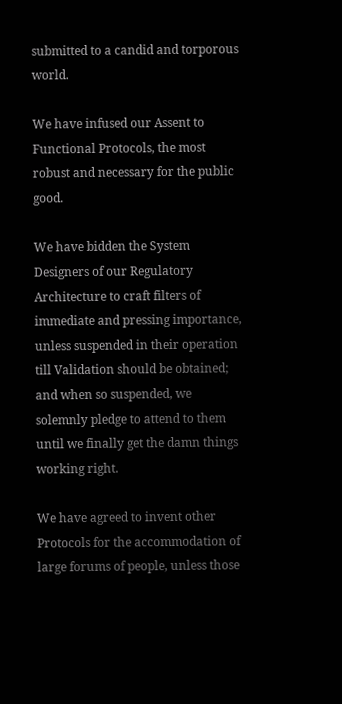submitted to a candid and torporous world.

We have infused our Assent to Functional Protocols, the most robust and necessary for the public good.

We have bidden the System Designers of our Regulatory Architecture to craft filters of immediate and pressing importance, unless suspended in their operation till Validation should be obtained; and when so suspended, we solemnly pledge to attend to them until we finally get the damn things working right.

We have agreed to invent other Protocols for the accommodation of large forums of people, unless those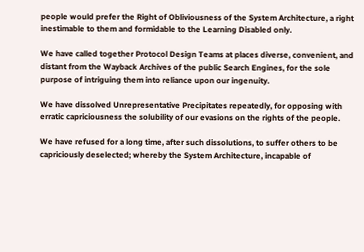people would prefer the Right of Obliviousness of the System Architecture, a right inestimable to them and formidable to the Learning Disabled only.

We have called together Protocol Design Teams at places diverse, convenient, and distant from the Wayback Archives of the public Search Engines, for the sole purpose of intriguing them into reliance upon our ingenuity.

We have dissolved Unrepresentative Precipitates repeatedly, for opposing with erratic capriciousness the solubility of our evasions on the rights of the people.

We have refused for a long time, after such dissolutions, to suffer others to be capriciously deselected; whereby the System Architecture, incapable of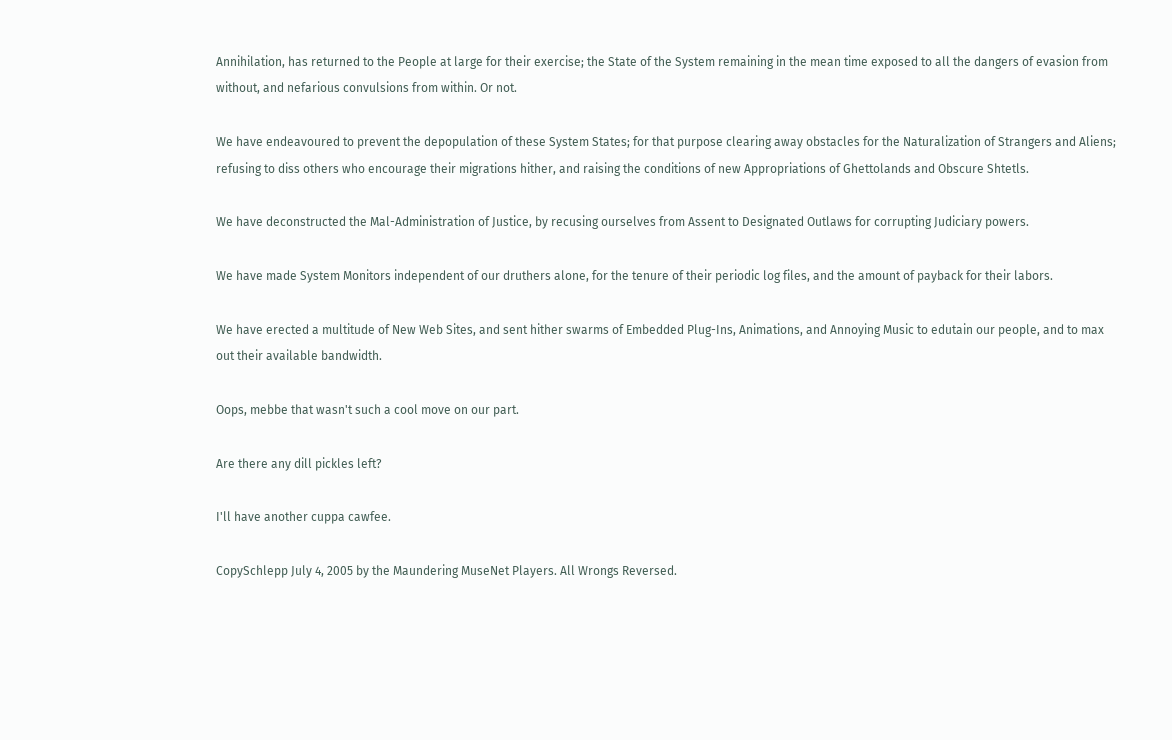Annihilation, has returned to the People at large for their exercise; the State of the System remaining in the mean time exposed to all the dangers of evasion from without, and nefarious convulsions from within. Or not.

We have endeavoured to prevent the depopulation of these System States; for that purpose clearing away obstacles for the Naturalization of Strangers and Aliens; refusing to diss others who encourage their migrations hither, and raising the conditions of new Appropriations of Ghettolands and Obscure Shtetls.

We have deconstructed the Mal-Administration of Justice, by recusing ourselves from Assent to Designated Outlaws for corrupting Judiciary powers.

We have made System Monitors independent of our druthers alone, for the tenure of their periodic log files, and the amount of payback for their labors.

We have erected a multitude of New Web Sites, and sent hither swarms of Embedded Plug-Ins, Animations, and Annoying Music to edutain our people, and to max out their available bandwidth.

Oops, mebbe that wasn't such a cool move on our part.

Are there any dill pickles left?

I'll have another cuppa cawfee.

CopySchlepp July 4, 2005 by the Maundering MuseNet Players. All Wrongs Reversed.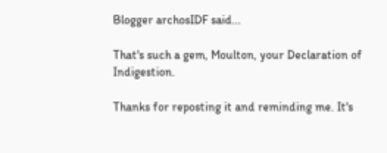Blogger archosIDF said...

That's such a gem, Moulton, your Declaration of Indigestion.

Thanks for reposting it and reminding me. It's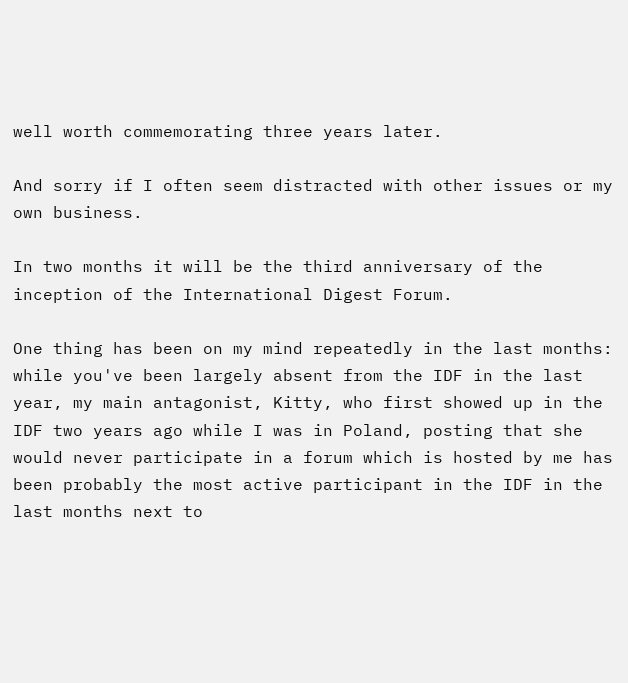well worth commemorating three years later.

And sorry if I often seem distracted with other issues or my own business.

In two months it will be the third anniversary of the inception of the International Digest Forum.

One thing has been on my mind repeatedly in the last months: while you've been largely absent from the IDF in the last year, my main antagonist, Kitty, who first showed up in the IDF two years ago while I was in Poland, posting that she would never participate in a forum which is hosted by me has been probably the most active participant in the IDF in the last months next to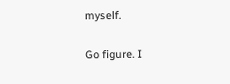myself.

Go figure. I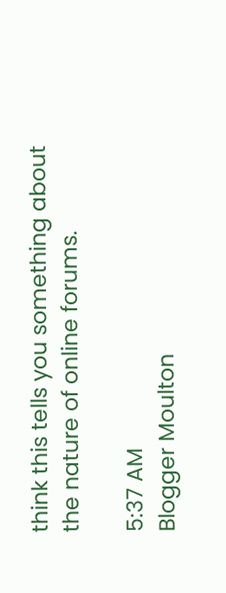think this tells you something about the nature of online forums.

5:37 AM
Blogger Moulton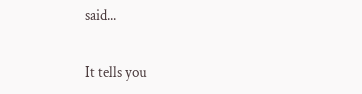said...

It tells you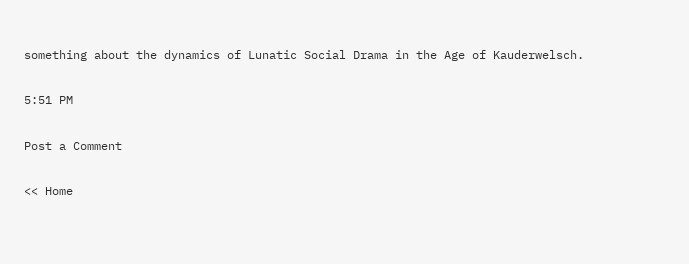something about the dynamics of Lunatic Social Drama in the Age of Kauderwelsch.

5:51 PM

Post a Comment

<< Home